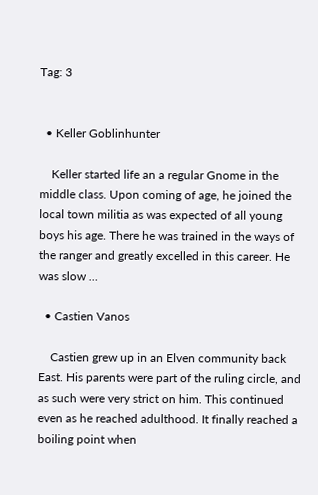Tag: 3


  • Keller Goblinhunter

    Keller started life an a regular Gnome in the middle class. Upon coming of age, he joined the local town militia as was expected of all young boys his age. There he was trained in the ways of the ranger and greatly excelled in this career. He was slow …

  • Castien Vanos

    Castien grew up in an Elven community back East. His parents were part of the ruling circle, and as such were very strict on him. This continued even as he reached adulthood. It finally reached a boiling point when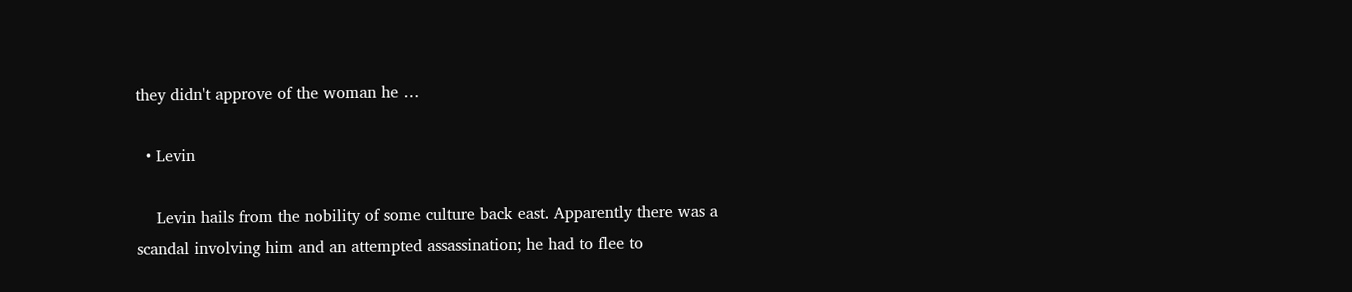they didn't approve of the woman he …

  • Levin

    Levin hails from the nobility of some culture back east. Apparently there was a scandal involving him and an attempted assassination; he had to flee to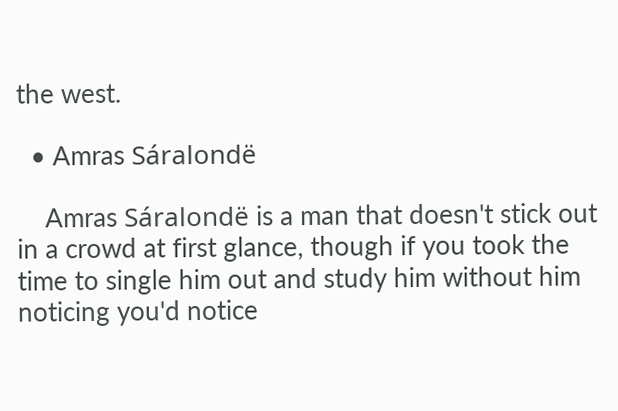the west.

  • Amras Sáralondë

    Amras Sáralondë is a man that doesn't stick out in a crowd at first glance, though if you took the time to single him out and study him without him noticing you'd notice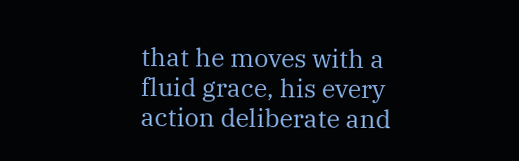that he moves with a fluid grace, his every action deliberate and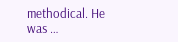methodical. He was …